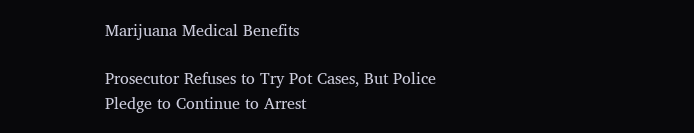Marijuana Medical Benefits

Prosecutor Refuses to Try Pot Cases, But Police Pledge to Continue to Arrest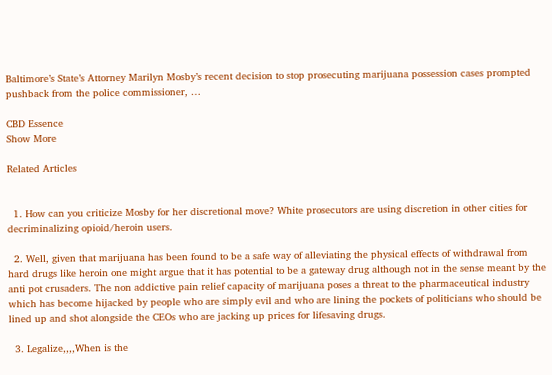Baltimore’s State’s Attorney Marilyn Mosby’s recent decision to stop prosecuting marijuana possession cases prompted pushback from the police commissioner, …

CBD Essence
Show More

Related Articles


  1. How can you criticize Mosby for her discretional move? White prosecutors are using discretion in other cities for decriminalizing opioid/heroin users.

  2. Well, given that marijuana has been found to be a safe way of alleviating the physical effects of withdrawal from hard drugs like heroin one might argue that it has potential to be a gateway drug although not in the sense meant by the anti pot crusaders. The non addictive pain relief capacity of marijuana poses a threat to the pharmaceutical industry which has become hijacked by people who are simply evil and who are lining the pockets of politicians who should be lined up and shot alongside the CEOs who are jacking up prices for lifesaving drugs.

  3. Legalize,,,,When is the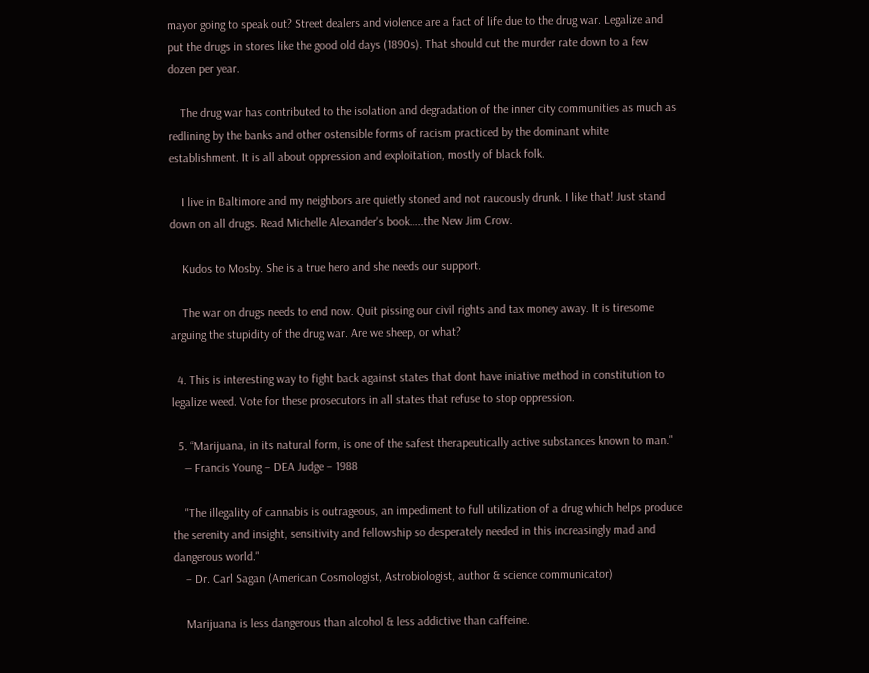mayor going to speak out? Street dealers and violence are a fact of life due to the drug war. Legalize and put the drugs in stores like the good old days (1890s). That should cut the murder rate down to a few dozen per year.

    The drug war has contributed to the isolation and degradation of the inner city communities as much as redlining by the banks and other ostensible forms of racism practiced by the dominant white establishment. It is all about oppression and exploitation, mostly of black folk.

    I live in Baltimore and my neighbors are quietly stoned and not raucously drunk. I like that! Just stand down on all drugs. Read Michelle Alexander's book…..the New Jim Crow.

    Kudos to Mosby. She is a true hero and she needs our support.

    The war on drugs needs to end now. Quit pissing our civil rights and tax money away. It is tiresome arguing the stupidity of the drug war. Are we sheep, or what?

  4. This is interesting way to fight back against states that dont have iniative method in constitution to legalize weed. Vote for these prosecutors in all states that refuse to stop oppression.

  5. “Marijuana, in its natural form, is one of the safest therapeutically active substances known to man."
    ― Francis Young – DEA Judge – 1988

    "The illegality of cannabis is outrageous, an impediment to full utilization of a drug which helps produce the serenity and insight, sensitivity and fellowship so desperately needed in this increasingly mad and dangerous world."
    – Dr. Carl Sagan (American Cosmologist, Astrobiologist, author & science communicator)

    Marijuana is less dangerous than alcohol & less addictive than caffeine.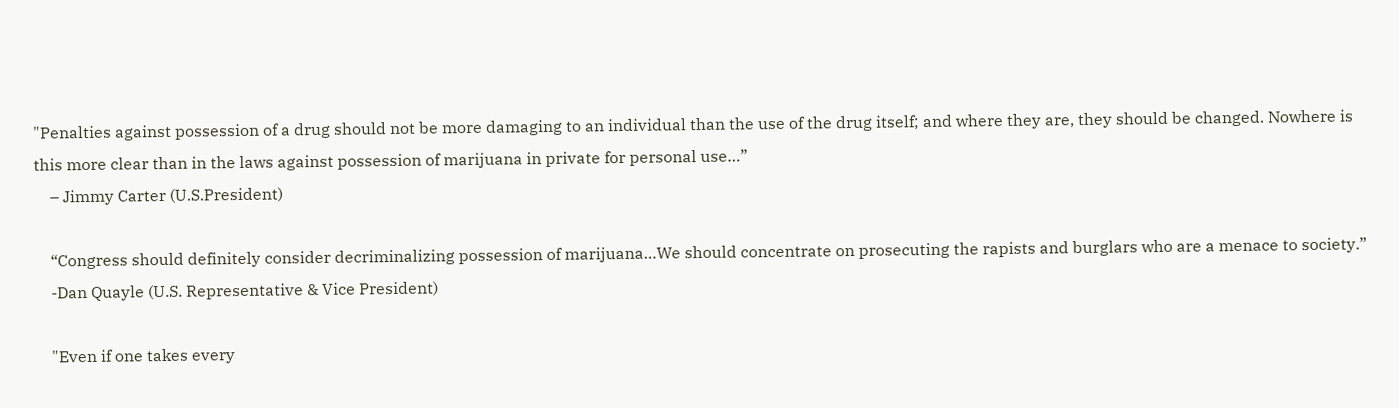"Penalties against possession of a drug should not be more damaging to an individual than the use of the drug itself; and where they are, they should be changed. Nowhere is this more clear than in the laws against possession of marijuana in private for personal use…”
    – Jimmy Carter (U.S.President)

    “Congress should definitely consider decriminalizing possession of marijuana…We should concentrate on prosecuting the rapists and burglars who are a menace to society.”
    -Dan Quayle (U.S. Representative & Vice President)

    "Even if one takes every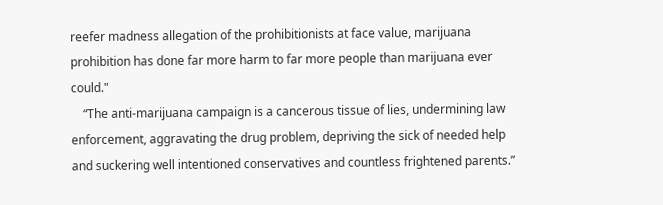reefer madness allegation of the prohibitionists at face value, marijuana prohibition has done far more harm to far more people than marijuana ever could."
    “The anti-marijuana campaign is a cancerous tissue of lies, undermining law enforcement, aggravating the drug problem, depriving the sick of needed help and suckering well intentioned conservatives and countless frightened parents.”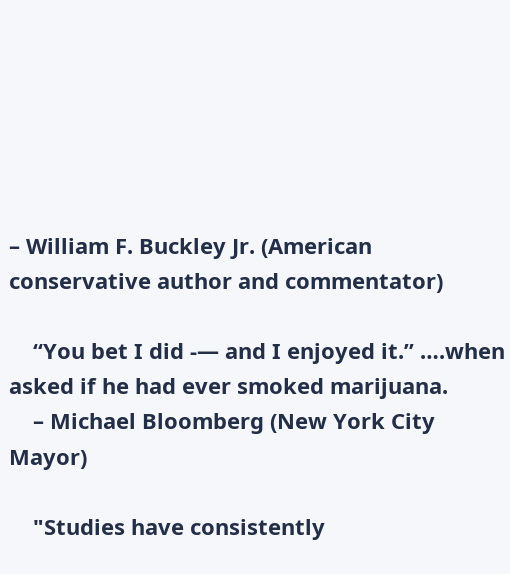– William F. Buckley Jr. (American conservative author and commentator)

    “You bet I did -— and I enjoyed it.” ….when asked if he had ever smoked marijuana.
    – Michael Bloomberg (New York City Mayor)

    "Studies have consistently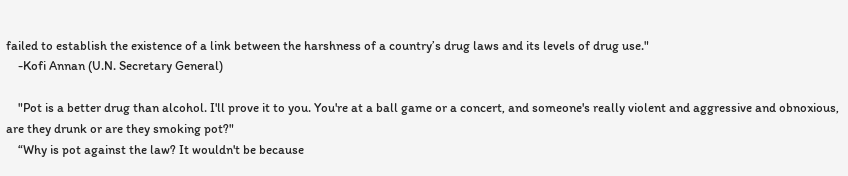failed to establish the existence of a link between the harshness of a country’s drug laws and its levels of drug use."
    -Kofi Annan (U.N. Secretary General)

    "Pot is a better drug than alcohol. I'll prove it to you. You're at a ball game or a concert, and someone's really violent and aggressive and obnoxious, are they drunk or are they smoking pot?"
    “Why is pot against the law? It wouldn't be because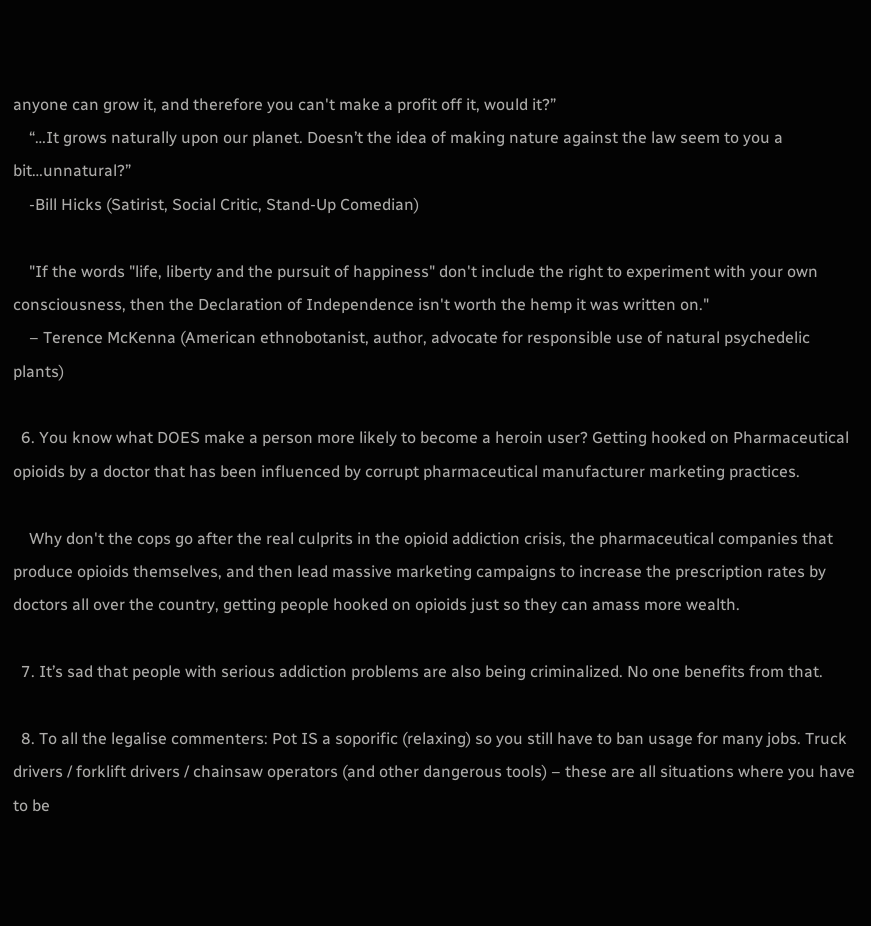anyone can grow it, and therefore you can't make a profit off it, would it?”
    “…It grows naturally upon our planet. Doesn’t the idea of making nature against the law seem to you a bit…unnatural?”
    -Bill Hicks (Satirist, Social Critic, Stand-Up Comedian)

    "If the words "life, liberty and the pursuit of happiness" don't include the right to experiment with your own consciousness, then the Declaration of Independence isn't worth the hemp it was written on."
    – Terence McKenna (American ethnobotanist, author, advocate for responsible use of natural psychedelic plants)

  6. You know what DOES make a person more likely to become a heroin user? Getting hooked on Pharmaceutical opioids by a doctor that has been influenced by corrupt pharmaceutical manufacturer marketing practices.

    Why don't the cops go after the real culprits in the opioid addiction crisis, the pharmaceutical companies that produce opioids themselves, and then lead massive marketing campaigns to increase the prescription rates by doctors all over the country, getting people hooked on opioids just so they can amass more wealth.

  7. It’s sad that people with serious addiction problems are also being criminalized. No one benefits from that.

  8. To all the legalise commenters: Pot IS a soporific (relaxing) so you still have to ban usage for many jobs. Truck drivers / forklift drivers / chainsaw operators (and other dangerous tools) – these are all situations where you have to be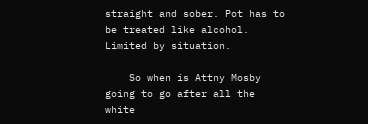straight and sober. Pot has to be treated like alcohol. Limited by situation.

    So when is Attny Mosby going to go after all the white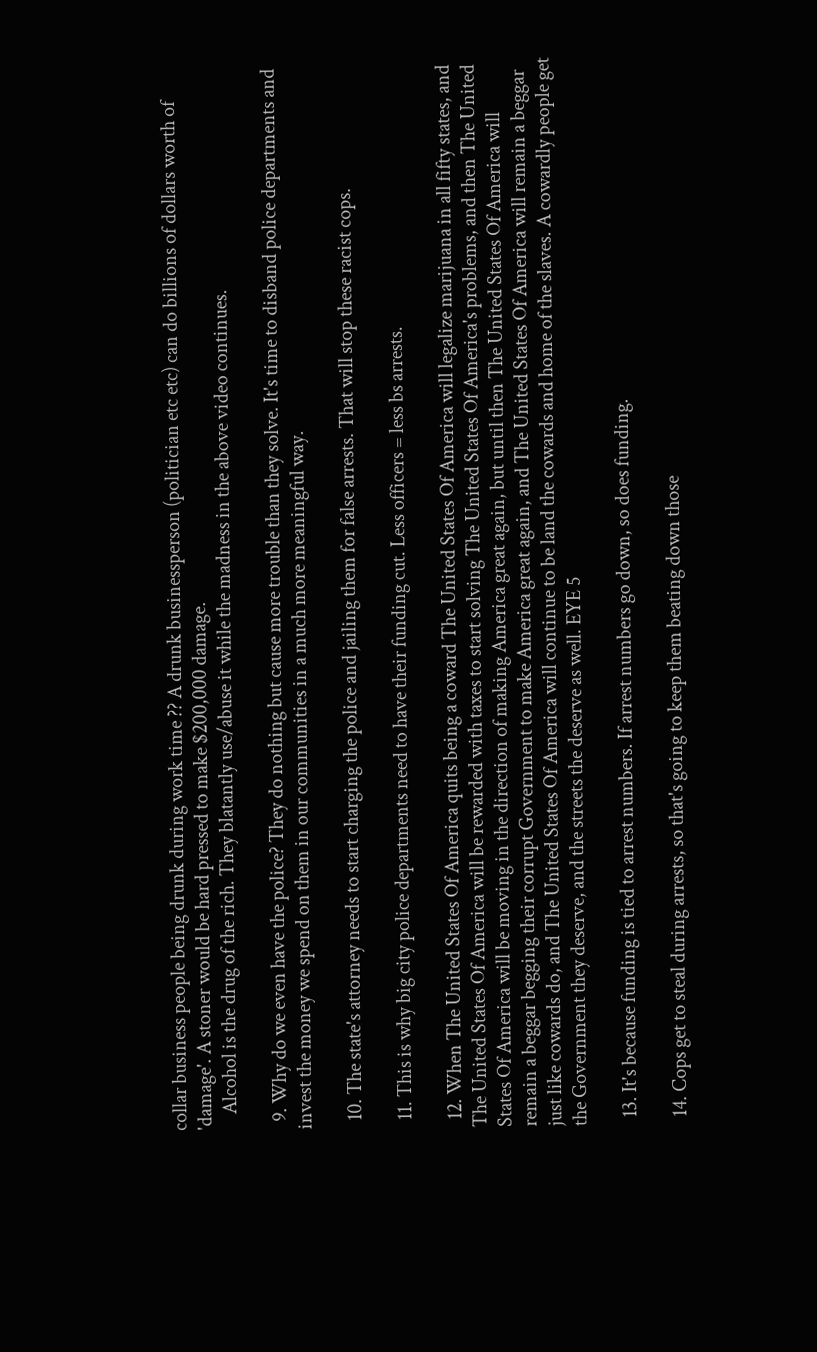collar business people being drunk during work time ?? A drunk businessperson (politician etc etc) can do billions of dollars worth of 'damage'. A stoner would be hard pressed to make $200,000 damage.
    Alcohol is the drug of the rich. They blatantly use/abuse it while the madness in the above video continues.

  9. Why do we even have the police? They do nothing but cause more trouble than they solve. It's time to disband police departments and invest the money we spend on them in our communities in a much more meaningful way.

  10. The state's attorney needs to start charging the police and jailing them for false arrests. That will stop these racist cops.

  11. This is why big city police departments need to have their funding cut. Less officers = less bs arrests.

  12. When The United States Of America quits being a coward The United States Of America will legalize marijuana in all fifty states, and The United States Of America will be rewarded with taxes to start solving The United States Of America's problems, and then The United States Of America will be moving in the direction of making America great again, but until then The United States Of America will remain a beggar begging their corrupt Government to make America great again, and The United States Of America will remain a beggar just like cowards do, and The United States Of America will continue to be land the cowards and home of the slaves. A cowardly people get the Government they deserve, and the streets the deserve as well. EYE 5

  13. It's because funding is tied to arrest numbers. If arrest numbers go down, so does funding.

  14. Cops get to steal during arrests, so that's going to keep them beating down those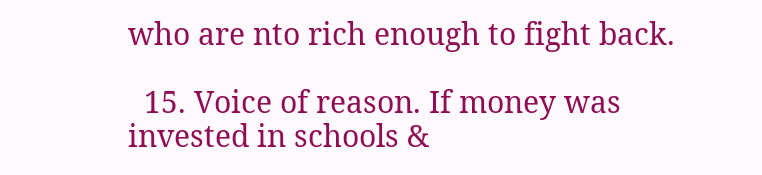who are nto rich enough to fight back.

  15. Voice of reason. If money was invested in schools &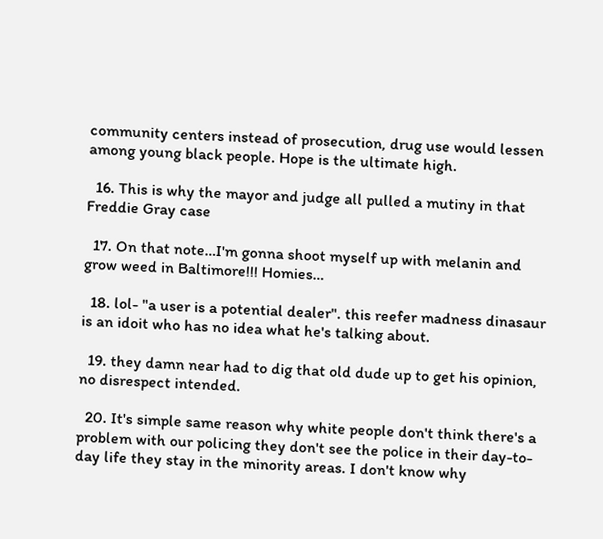community centers instead of prosecution, drug use would lessen among young black people. Hope is the ultimate high.

  16. This is why the mayor and judge all pulled a mutiny in that Freddie Gray case

  17. On that note…I'm gonna shoot myself up with melanin and grow weed in Baltimore!!! Homies…

  18. lol- "a user is a potential dealer". this reefer madness dinasaur is an idoit who has no idea what he's talking about.

  19. they damn near had to dig that old dude up to get his opinion, no disrespect intended.

  20. It's simple same reason why white people don't think there's a problem with our policing they don't see the police in their day-to-day life they stay in the minority areas. I don't know why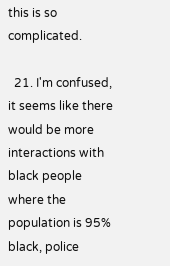this is so complicated.

  21. I'm confused, it seems like there would be more interactions with black people where the population is 95% black, police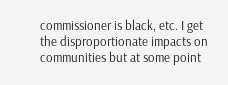commissioner is black, etc. I get the disproportionate impacts on communities but at some point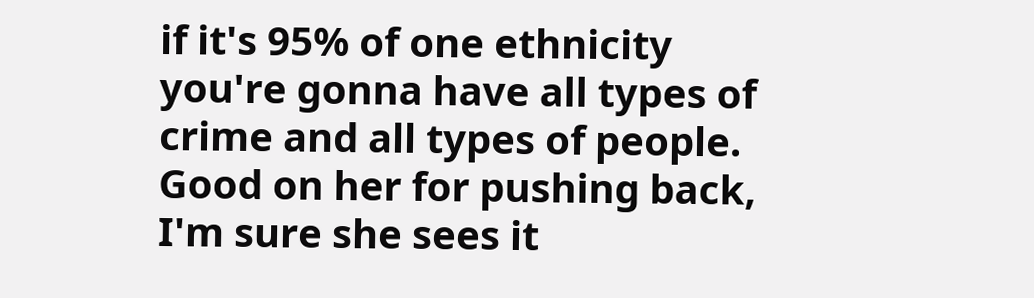if it's 95% of one ethnicity you're gonna have all types of crime and all types of people. Good on her for pushing back, I'm sure she sees it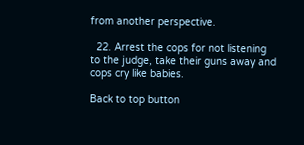from another perspective.

  22. Arrest the cops for not listening to the judge, take their guns away and cops cry like babies.

Back to top button